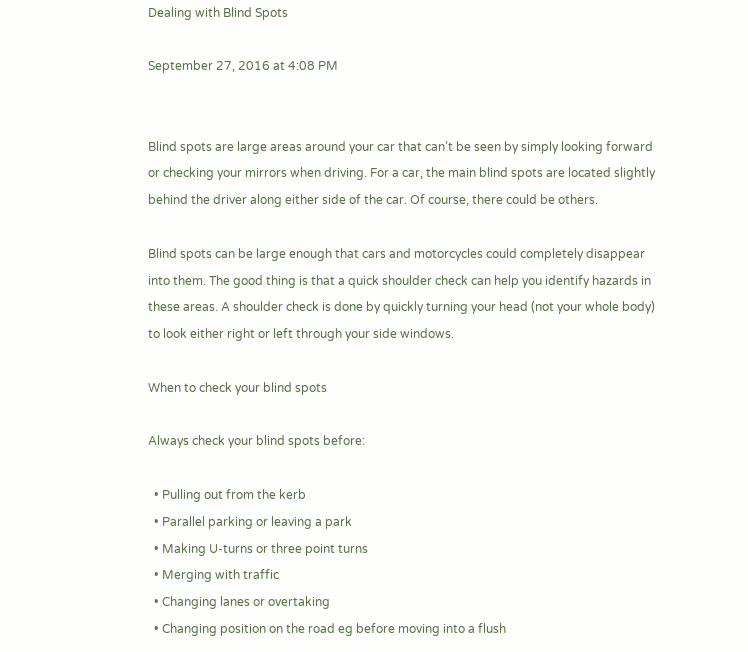Dealing with Blind Spots

September 27, 2016 at 4:08 PM


Blind spots are large areas around your car that can’t be seen by simply looking forward or checking your mirrors when driving. For a car, the main blind spots are located slightly behind the driver along either side of the car. Of course, there could be others.

Blind spots can be large enough that cars and motorcycles could completely disappear into them. The good thing is that a quick shoulder check can help you identify hazards in these areas. A shoulder check is done by quickly turning your head (not your whole body) to look either right or left through your side windows.

When to check your blind spots

Always check your blind spots before:

  • Pulling out from the kerb
  • Parallel parking or leaving a park
  • Making U-turns or three point turns
  • Merging with traffic
  • Changing lanes or overtaking
  • Changing position on the road eg before moving into a flush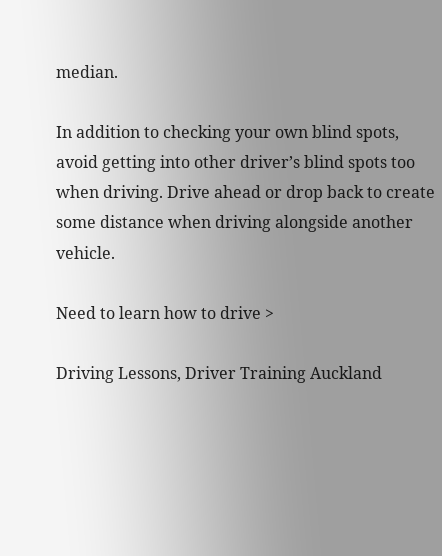median.

In addition to checking your own blind spots, avoid getting into other driver’s blind spots too when driving. Drive ahead or drop back to create some distance when driving alongside another vehicle.

Need to learn how to drive >

Driving Lessons, Driver Training Auckland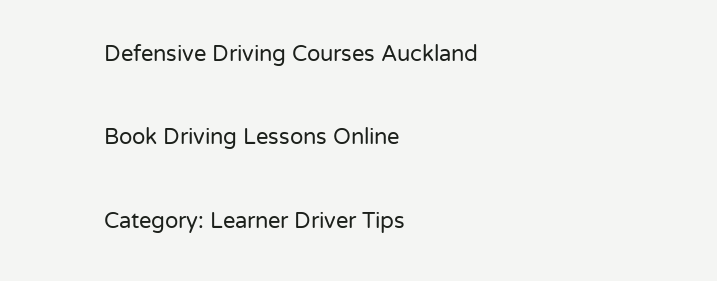Defensive Driving Courses Auckland

Book Driving Lessons Online

Category: Learner Driver Tips